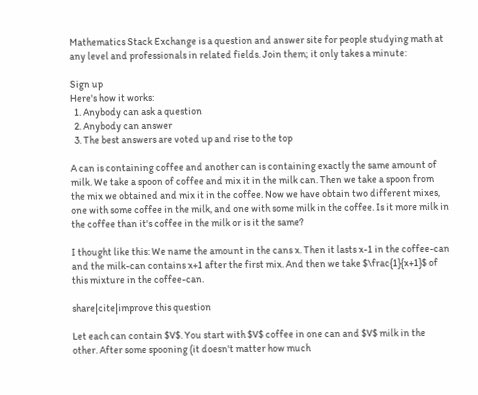Mathematics Stack Exchange is a question and answer site for people studying math at any level and professionals in related fields. Join them; it only takes a minute:

Sign up
Here's how it works:
  1. Anybody can ask a question
  2. Anybody can answer
  3. The best answers are voted up and rise to the top

A can is containing coffee and another can is containing exactly the same amount of milk. We take a spoon of coffee and mix it in the milk can. Then we take a spoon from the mix we obtained and mix it in the coffee. Now we have obtain two different mixes, one with some coffee in the milk, and one with some milk in the coffee. Is it more milk in the coffee than it's coffee in the milk or is it the same?

I thought like this: We name the amount in the cans x. Then it lasts x-1 in the coffee-can and the milk-can contains x+1 after the first mix. And then we take $\frac{1}{x+1}$ of this mixture in the coffee-can.

share|cite|improve this question

Let each can contain $V$. You start with $V$ coffee in one can and $V$ milk in the other. After some spooning (it doesn't matter how much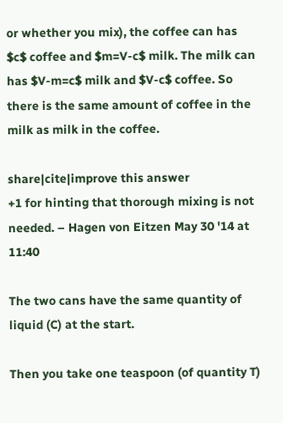or whether you mix), the coffee can has $c$ coffee and $m=V-c$ milk. The milk can has $V-m=c$ milk and $V-c$ coffee. So there is the same amount of coffee in the milk as milk in the coffee.

share|cite|improve this answer
+1 for hinting that thorough mixing is not needed. – Hagen von Eitzen May 30 '14 at 11:40

The two cans have the same quantity of liquid (C) at the start.

Then you take one teaspoon (of quantity T)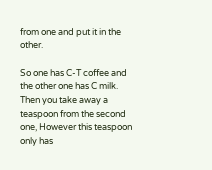from one and put it in the other.

So one has C-T coffee and the other one has C milk. Then you take away a teaspoon from the second one, However this teaspoon only has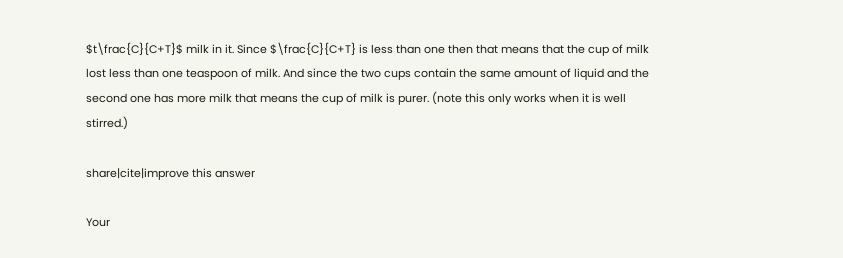$t\frac{C}{C+T}$ milk in it. Since $\frac{C}{C+T} is less than one then that means that the cup of milk lost less than one teaspoon of milk. And since the two cups contain the same amount of liquid and the second one has more milk that means the cup of milk is purer. (note this only works when it is well stirred.)

share|cite|improve this answer

Your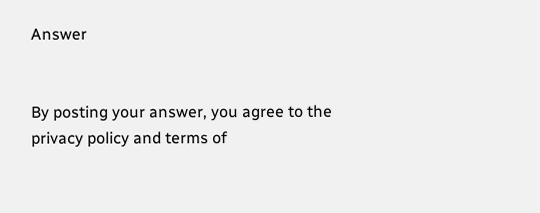Answer


By posting your answer, you agree to the privacy policy and terms of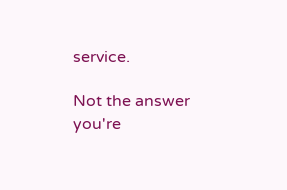service.

Not the answer you're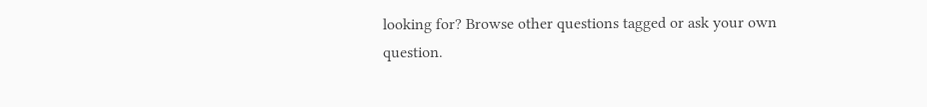looking for? Browse other questions tagged or ask your own question.